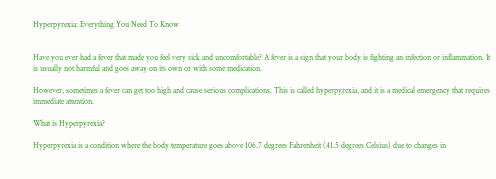Hyperpyrexia: Everything You Need To Know


Have you ever had a fever that made you feel very sick and uncomfortable? A fever is a sign that your body is fighting an infection or inflammation. It is usually not harmful and goes away on its own or with some medication.

However, sometimes a fever can get too high and cause serious complications. This is called hyperpyrexia, and it is a medical emergency that requires immediate attention.

What is Hyperpyrexia?

Hyperpyrexia is a condition where the body temperature goes above 106.7 degrees Fahrenheit (41.5 degrees Celsius) due to changes in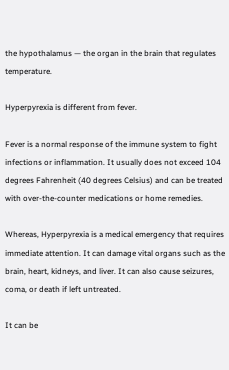the hypothalamus — the organ in the brain that regulates temperature.

Hyperpyrexia is different from fever.

Fever is a normal response of the immune system to fight infections or inflammation. It usually does not exceed 104 degrees Fahrenheit (40 degrees Celsius) and can be treated with over-the-counter medications or home remedies.

Whereas, Hyperpyrexia is a medical emergency that requires immediate attention. It can damage vital organs such as the brain, heart, kidneys, and liver. It can also cause seizures, coma, or death if left untreated.

It can be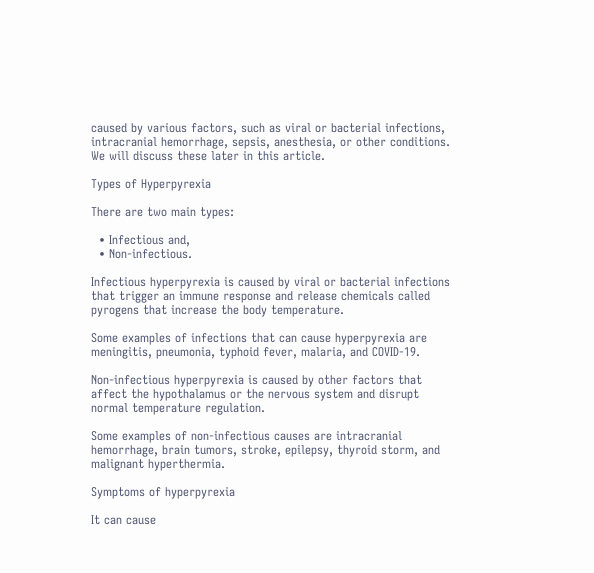caused by various factors, such as viral or bacterial infections, intracranial hemorrhage, sepsis, anesthesia, or other conditions. We will discuss these later in this article.

Types of Hyperpyrexia

There are two main types:

  • Infectious and,
  • Non-infectious.

Infectious hyperpyrexia is caused by viral or bacterial infections that trigger an immune response and release chemicals called pyrogens that increase the body temperature.

Some examples of infections that can cause hyperpyrexia are meningitis, pneumonia, typhoid fever, malaria, and COVID-19.

Non-infectious hyperpyrexia is caused by other factors that affect the hypothalamus or the nervous system and disrupt normal temperature regulation.

Some examples of non-infectious causes are intracranial hemorrhage, brain tumors, stroke, epilepsy, thyroid storm, and malignant hyperthermia.

Symptoms of hyperpyrexia

It can cause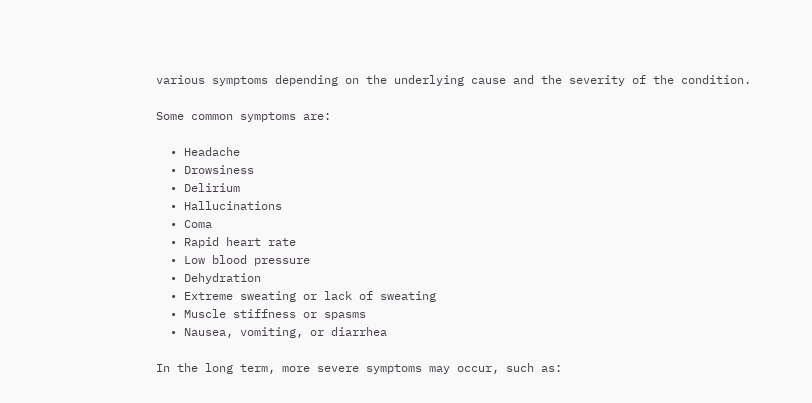various symptoms depending on the underlying cause and the severity of the condition.

Some common symptoms are:

  • Headache
  • Drowsiness
  • Delirium
  • Hallucinations
  • Coma
  • Rapid heart rate
  • Low blood pressure
  • Dehydration
  • Extreme sweating or lack of sweating
  • Muscle stiffness or spasms
  • Nausea, vomiting, or diarrhea

In the long term, more severe symptoms may occur, such as: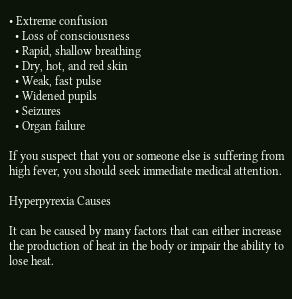• Extreme confusion
  • Loss of consciousness
  • Rapid, shallow breathing
  • Dry, hot, and red skin
  • Weak, fast pulse
  • Widened pupils
  • Seizures
  • Organ failure

If you suspect that you or someone else is suffering from high fever, you should seek immediate medical attention.

Hyperpyrexia Causes

It can be caused by many factors that can either increase the production of heat in the body or impair the ability to lose heat.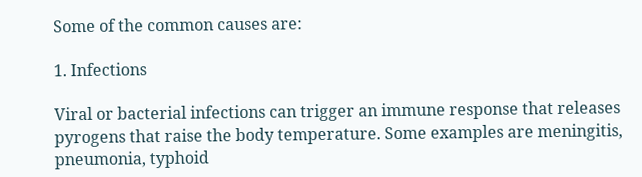Some of the common causes are:

1. Infections

Viral or bacterial infections can trigger an immune response that releases pyrogens that raise the body temperature. Some examples are meningitis, pneumonia, typhoid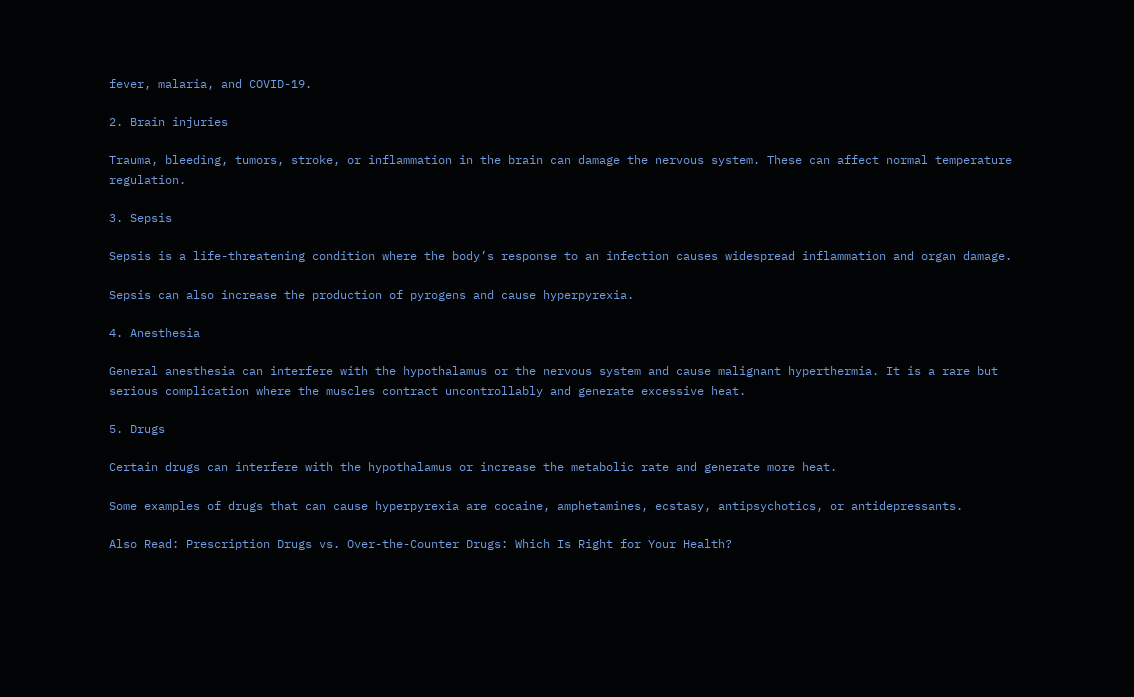fever, malaria, and COVID-19.

2. Brain injuries

Trauma, bleeding, tumors, stroke, or inflammation in the brain can damage the nervous system. These can affect normal temperature regulation.

3. Sepsis

Sepsis is a life-threatening condition where the body’s response to an infection causes widespread inflammation and organ damage.

Sepsis can also increase the production of pyrogens and cause hyperpyrexia.

4. Anesthesia

General anesthesia can interfere with the hypothalamus or the nervous system and cause malignant hyperthermia. It is a rare but serious complication where the muscles contract uncontrollably and generate excessive heat.

5. Drugs

Certain drugs can interfere with the hypothalamus or increase the metabolic rate and generate more heat.

Some examples of drugs that can cause hyperpyrexia are cocaine, amphetamines, ecstasy, antipsychotics, or antidepressants.

Also Read: Prescription Drugs vs. Over-the-Counter Drugs: Which Is Right for Your Health?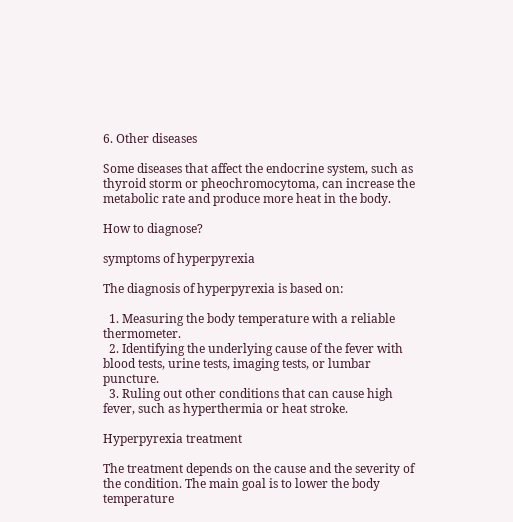6. Other diseases

Some diseases that affect the endocrine system, such as thyroid storm or pheochromocytoma, can increase the metabolic rate and produce more heat in the body.

How to diagnose?

symptoms of hyperpyrexia

The diagnosis of hyperpyrexia is based on:

  1. Measuring the body temperature with a reliable thermometer.
  2. Identifying the underlying cause of the fever with blood tests, urine tests, imaging tests, or lumbar puncture.
  3. Ruling out other conditions that can cause high fever, such as hyperthermia or heat stroke.

Hyperpyrexia treatment

The treatment depends on the cause and the severity of the condition. The main goal is to lower the body temperature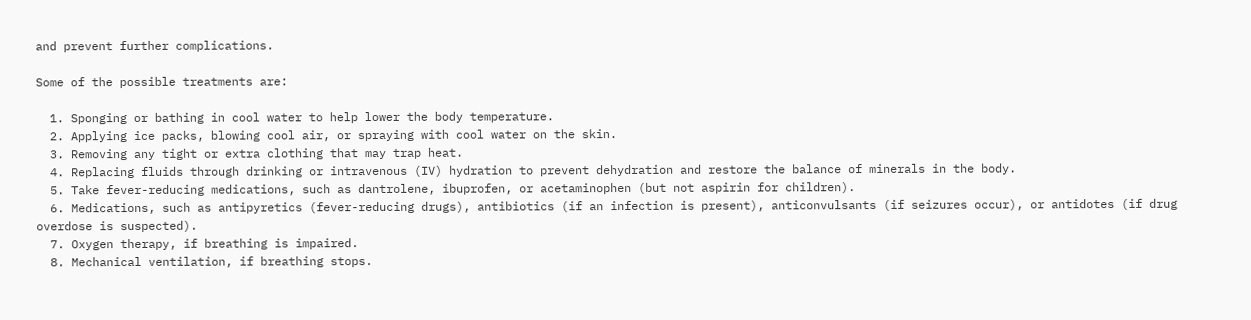and prevent further complications.

Some of the possible treatments are:

  1. Sponging or bathing in cool water to help lower the body temperature.
  2. Applying ice packs, blowing cool air, or spraying with cool water on the skin.
  3. Removing any tight or extra clothing that may trap heat.
  4. Replacing fluids through drinking or intravenous (IV) hydration to prevent dehydration and restore the balance of minerals in the body.
  5. Take fever-reducing medications, such as dantrolene, ibuprofen, or acetaminophen (but not aspirin for children).
  6. Medications, such as antipyretics (fever-reducing drugs), antibiotics (if an infection is present), anticonvulsants (if seizures occur), or antidotes (if drug overdose is suspected).
  7. Oxygen therapy, if breathing is impaired.
  8. Mechanical ventilation, if breathing stops.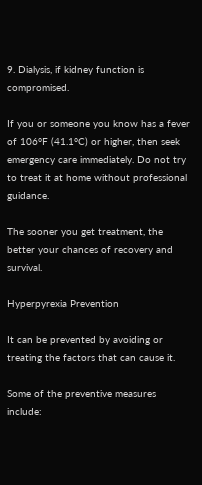9. Dialysis, if kidney function is compromised.

If you or someone you know has a fever of 106°F (41.1°C) or higher, then seek emergency care immediately. Do not try to treat it at home without professional guidance.

The sooner you get treatment, the better your chances of recovery and survival.

Hyperpyrexia Prevention

It can be prevented by avoiding or treating the factors that can cause it.

Some of the preventive measures include: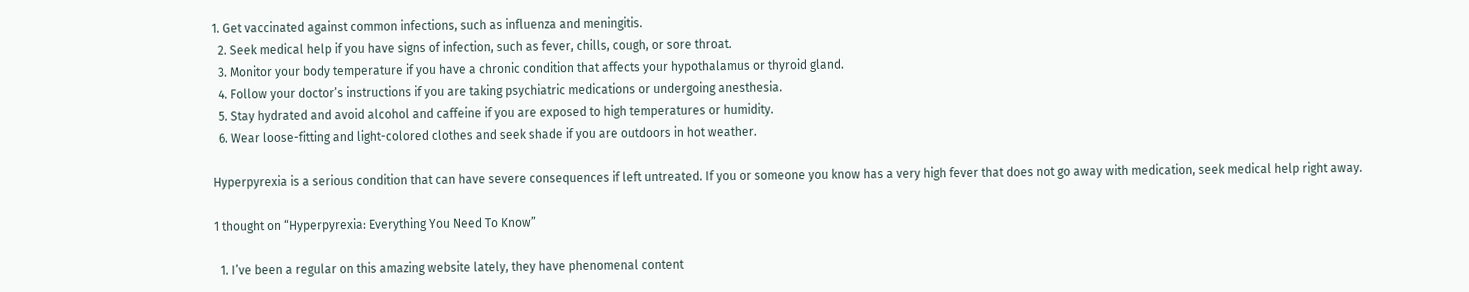1. Get vaccinated against common infections, such as influenza and meningitis.
  2. Seek medical help if you have signs of infection, such as fever, chills, cough, or sore throat.
  3. Monitor your body temperature if you have a chronic condition that affects your hypothalamus or thyroid gland.
  4. Follow your doctor’s instructions if you are taking psychiatric medications or undergoing anesthesia.
  5. Stay hydrated and avoid alcohol and caffeine if you are exposed to high temperatures or humidity.
  6. Wear loose-fitting and light-colored clothes and seek shade if you are outdoors in hot weather.

Hyperpyrexia is a serious condition that can have severe consequences if left untreated. If you or someone you know has a very high fever that does not go away with medication, seek medical help right away.

1 thought on “Hyperpyrexia: Everything You Need To Know”

  1. I’ve been a regular on this amazing website lately, they have phenomenal content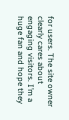for users. The site owner clearly cares about engaging visitors. I’m a huge fan and hope they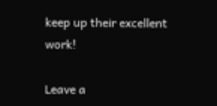keep up their excellent work!

Leave a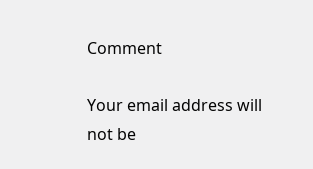Comment

Your email address will not be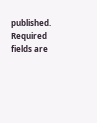published. Required fields are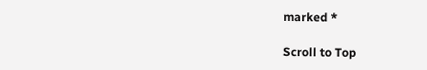marked *

Scroll to Top